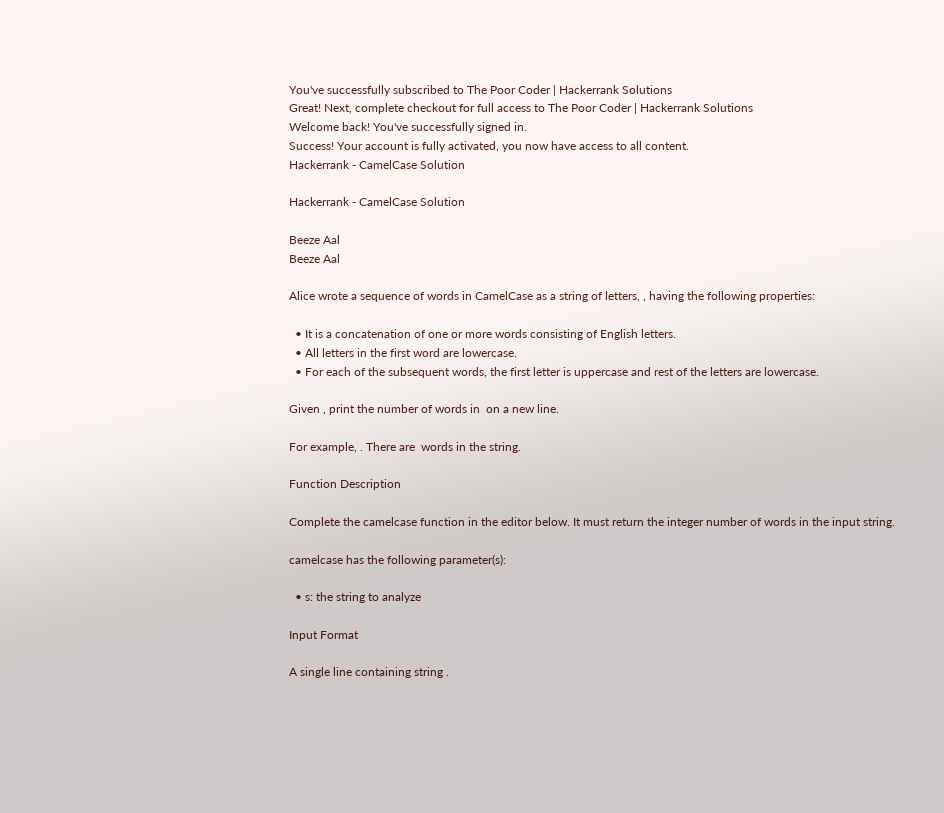You've successfully subscribed to The Poor Coder | Hackerrank Solutions
Great! Next, complete checkout for full access to The Poor Coder | Hackerrank Solutions
Welcome back! You've successfully signed in.
Success! Your account is fully activated, you now have access to all content.
Hackerrank - CamelCase Solution

Hackerrank - CamelCase Solution

Beeze Aal
Beeze Aal

Alice wrote a sequence of words in CamelCase as a string of letters, , having the following properties:

  • It is a concatenation of one or more words consisting of English letters.
  • All letters in the first word are lowercase.
  • For each of the subsequent words, the first letter is uppercase and rest of the letters are lowercase.

Given , print the number of words in  on a new line.

For example, . There are  words in the string.

Function Description

Complete the camelcase function in the editor below. It must return the integer number of words in the input string.

camelcase has the following parameter(s):

  • s: the string to analyze

Input Format

A single line containing string .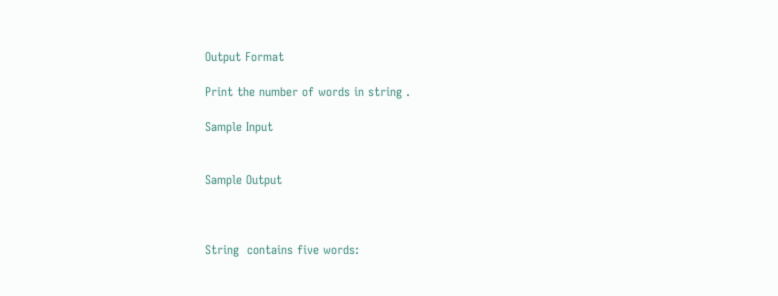Output Format

Print the number of words in string .

Sample Input


Sample Output



String  contains five words: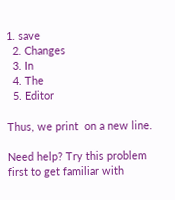1. save
  2. Changes
  3. In
  4. The
  5. Editor

Thus, we print  on a new line.

Need help? Try this problem first to get familiar with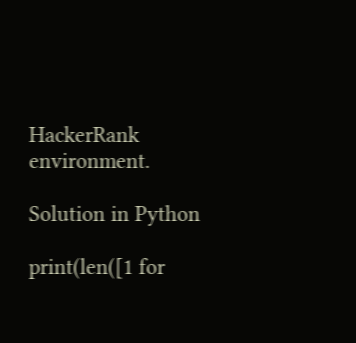HackerRank environment.

Solution in Python

print(len([1 for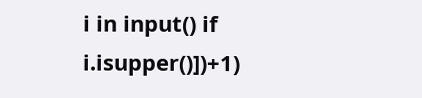i in input() if i.isupper()])+1)